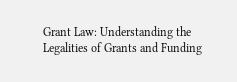Grant Law: Understanding the Legalities of Grants and Funding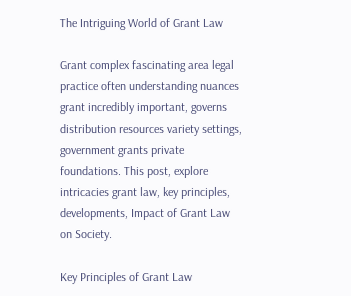The Intriguing World of Grant Law

Grant complex fascinating area legal practice often understanding nuances grant incredibly important, governs distribution resources variety settings, government grants private foundations. This post, explore intricacies grant law, key principles, developments, Impact of Grant Law on Society.

Key Principles of Grant Law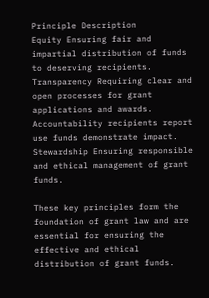Principle Description
Equity Ensuring fair and impartial distribution of funds to deserving recipients.
Transparency Requiring clear and open processes for grant applications and awards.
Accountability recipients report use funds demonstrate impact.
Stewardship Ensuring responsible and ethical management of grant funds.

These key principles form the foundation of grant law and are essential for ensuring the effective and ethical distribution of grant funds.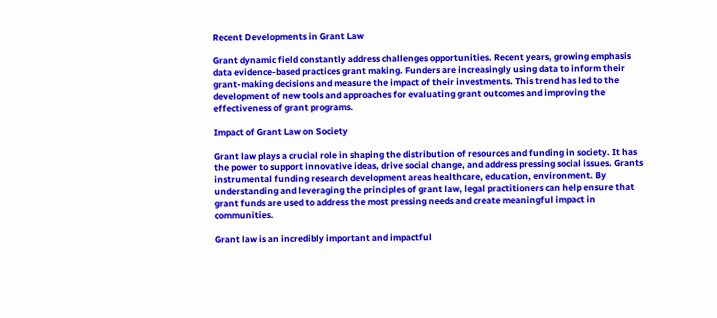Recent Developments in Grant Law

Grant dynamic field constantly address challenges opportunities. Recent years, growing emphasis data evidence-based practices grant making. Funders are increasingly using data to inform their grant-making decisions and measure the impact of their investments. This trend has led to the development of new tools and approaches for evaluating grant outcomes and improving the effectiveness of grant programs.

Impact of Grant Law on Society

Grant law plays a crucial role in shaping the distribution of resources and funding in society. It has the power to support innovative ideas, drive social change, and address pressing social issues. Grants instrumental funding research development areas healthcare, education, environment. By understanding and leveraging the principles of grant law, legal practitioners can help ensure that grant funds are used to address the most pressing needs and create meaningful impact in communities.

Grant law is an incredibly important and impactful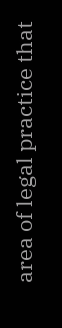area of legal practice that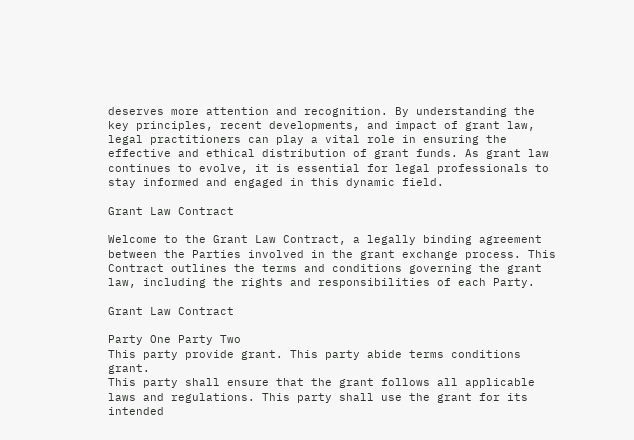deserves more attention and recognition. By understanding the key principles, recent developments, and impact of grant law, legal practitioners can play a vital role in ensuring the effective and ethical distribution of grant funds. As grant law continues to evolve, it is essential for legal professionals to stay informed and engaged in this dynamic field.

Grant Law Contract

Welcome to the Grant Law Contract, a legally binding agreement between the Parties involved in the grant exchange process. This Contract outlines the terms and conditions governing the grant law, including the rights and responsibilities of each Party.

Grant Law Contract

Party One Party Two
This party provide grant. This party abide terms conditions grant.
This party shall ensure that the grant follows all applicable laws and regulations. This party shall use the grant for its intended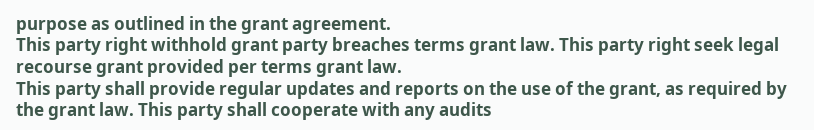purpose as outlined in the grant agreement.
This party right withhold grant party breaches terms grant law. This party right seek legal recourse grant provided per terms grant law.
This party shall provide regular updates and reports on the use of the grant, as required by the grant law. This party shall cooperate with any audits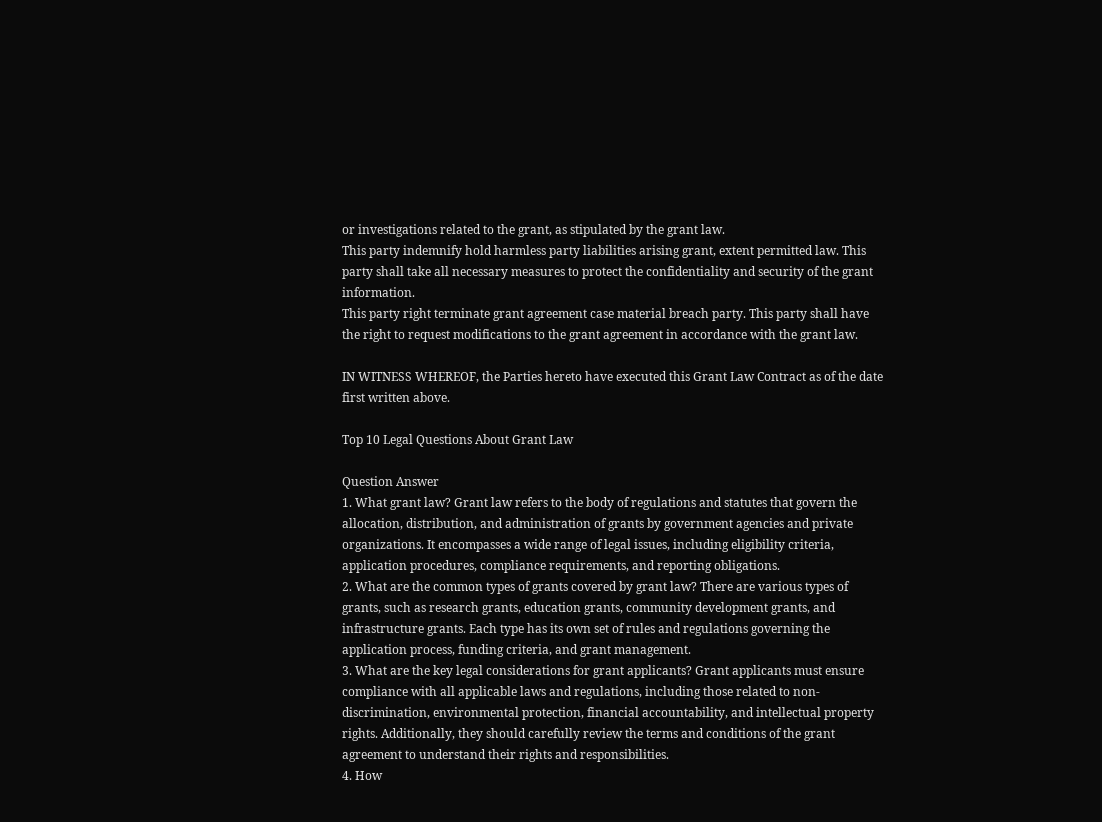or investigations related to the grant, as stipulated by the grant law.
This party indemnify hold harmless party liabilities arising grant, extent permitted law. This party shall take all necessary measures to protect the confidentiality and security of the grant information.
This party right terminate grant agreement case material breach party. This party shall have the right to request modifications to the grant agreement in accordance with the grant law.

IN WITNESS WHEREOF, the Parties hereto have executed this Grant Law Contract as of the date first written above.

Top 10 Legal Questions About Grant Law

Question Answer
1. What grant law? Grant law refers to the body of regulations and statutes that govern the allocation, distribution, and administration of grants by government agencies and private organizations. It encompasses a wide range of legal issues, including eligibility criteria, application procedures, compliance requirements, and reporting obligations.
2. What are the common types of grants covered by grant law? There are various types of grants, such as research grants, education grants, community development grants, and infrastructure grants. Each type has its own set of rules and regulations governing the application process, funding criteria, and grant management.
3. What are the key legal considerations for grant applicants? Grant applicants must ensure compliance with all applicable laws and regulations, including those related to non-discrimination, environmental protection, financial accountability, and intellectual property rights. Additionally, they should carefully review the terms and conditions of the grant agreement to understand their rights and responsibilities.
4. How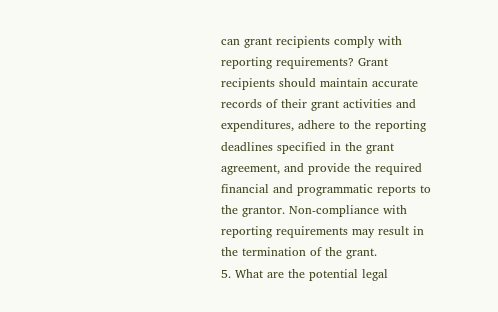can grant recipients comply with reporting requirements? Grant recipients should maintain accurate records of their grant activities and expenditures, adhere to the reporting deadlines specified in the grant agreement, and provide the required financial and programmatic reports to the grantor. Non-compliance with reporting requirements may result in the termination of the grant.
5. What are the potential legal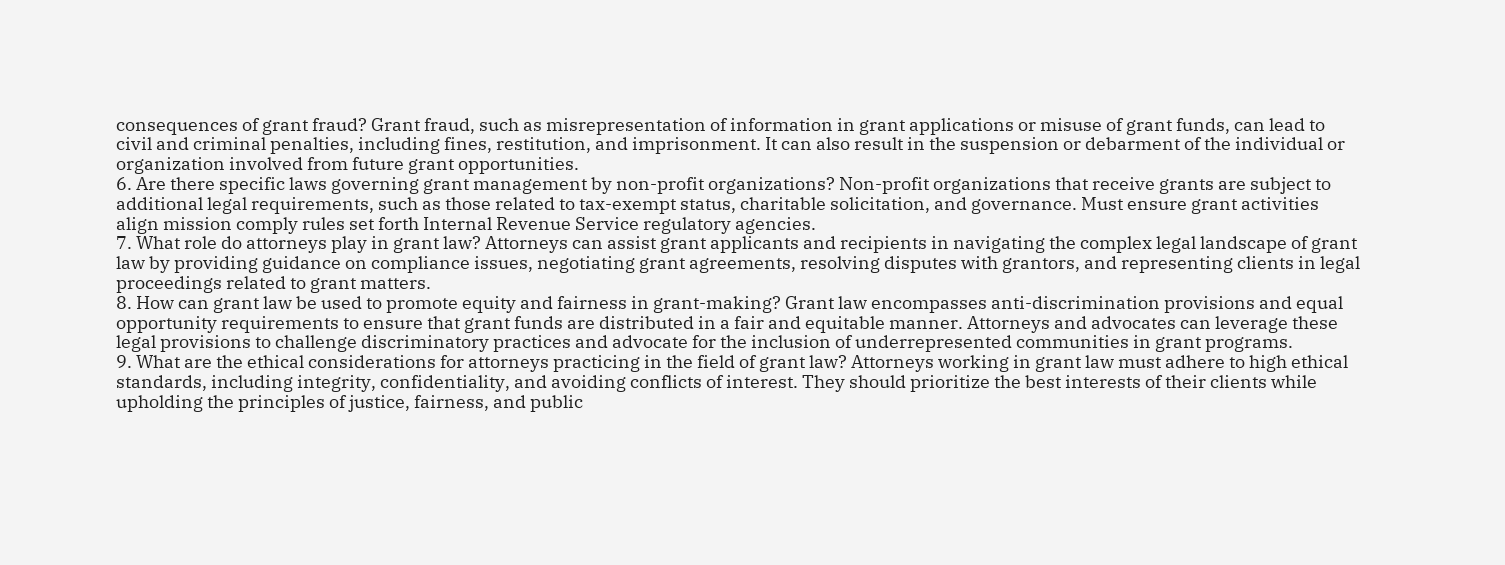consequences of grant fraud? Grant fraud, such as misrepresentation of information in grant applications or misuse of grant funds, can lead to civil and criminal penalties, including fines, restitution, and imprisonment. It can also result in the suspension or debarment of the individual or organization involved from future grant opportunities.
6. Are there specific laws governing grant management by non-profit organizations? Non-profit organizations that receive grants are subject to additional legal requirements, such as those related to tax-exempt status, charitable solicitation, and governance. Must ensure grant activities align mission comply rules set forth Internal Revenue Service regulatory agencies.
7. What role do attorneys play in grant law? Attorneys can assist grant applicants and recipients in navigating the complex legal landscape of grant law by providing guidance on compliance issues, negotiating grant agreements, resolving disputes with grantors, and representing clients in legal proceedings related to grant matters.
8. How can grant law be used to promote equity and fairness in grant-making? Grant law encompasses anti-discrimination provisions and equal opportunity requirements to ensure that grant funds are distributed in a fair and equitable manner. Attorneys and advocates can leverage these legal provisions to challenge discriminatory practices and advocate for the inclusion of underrepresented communities in grant programs.
9. What are the ethical considerations for attorneys practicing in the field of grant law? Attorneys working in grant law must adhere to high ethical standards, including integrity, confidentiality, and avoiding conflicts of interest. They should prioritize the best interests of their clients while upholding the principles of justice, fairness, and public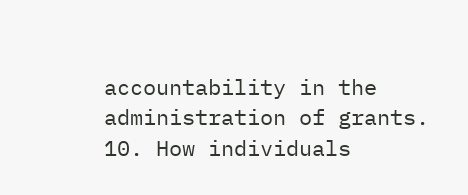accountability in the administration of grants.
10. How individuals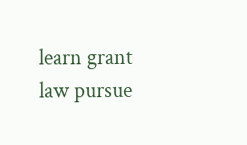learn grant law pursue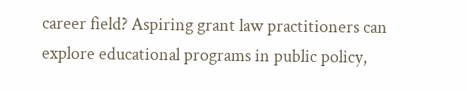career field? Aspiring grant law practitioners can explore educational programs in public policy,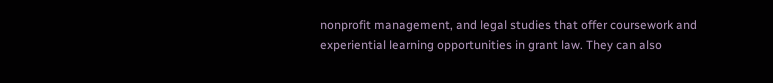nonprofit management, and legal studies that offer coursework and experiential learning opportunities in grant law. They can also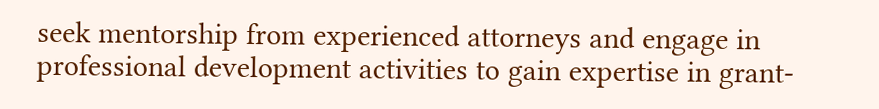seek mentorship from experienced attorneys and engage in professional development activities to gain expertise in grant-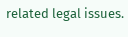related legal issues.